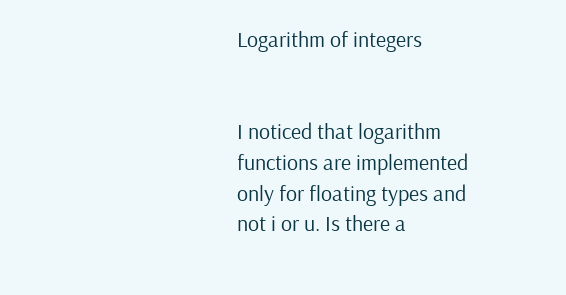Logarithm of integers


I noticed that logarithm functions are implemented only for floating types and not i or u. Is there a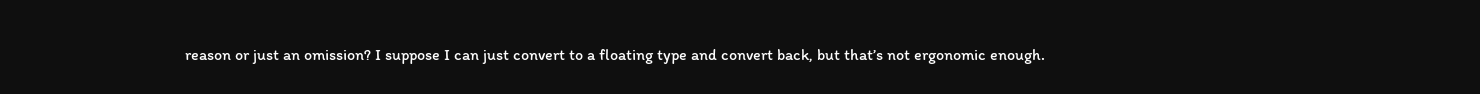reason or just an omission? I suppose I can just convert to a floating type and convert back, but that’s not ergonomic enough.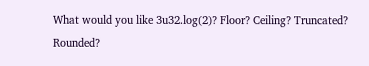What would you like 3u32.log(2)? Floor? Ceiling? Truncated? Rounded?